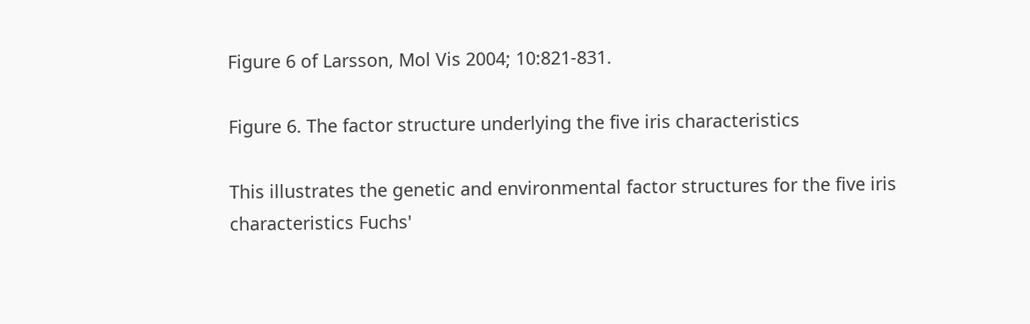Figure 6 of Larsson, Mol Vis 2004; 10:821-831.

Figure 6. The factor structure underlying the five iris characteristics

This illustrates the genetic and environmental factor structures for the five iris characteristics Fuchs'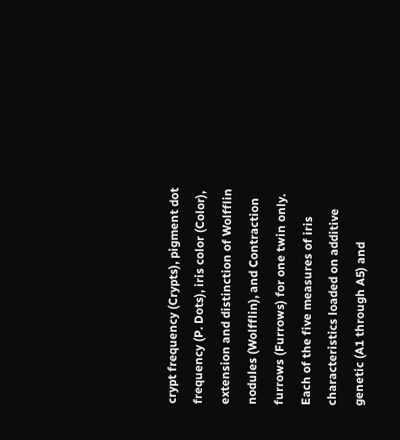crypt frequency (Crypts), pigment dot frequency (P. Dots), iris color (Color), extension and distinction of Wolfflin nodules (Wolfflin), and Contraction furrows (Furrows) for one twin only. Each of the five measures of iris characteristics loaded on additive genetic (A1 through A5) and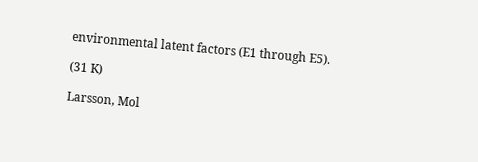environmental latent factors (E1 through E5).

(31 K)

Larsson, Mol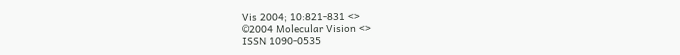Vis 2004; 10:821-831 <>
©2004 Molecular Vision <>
ISSN 1090-0535